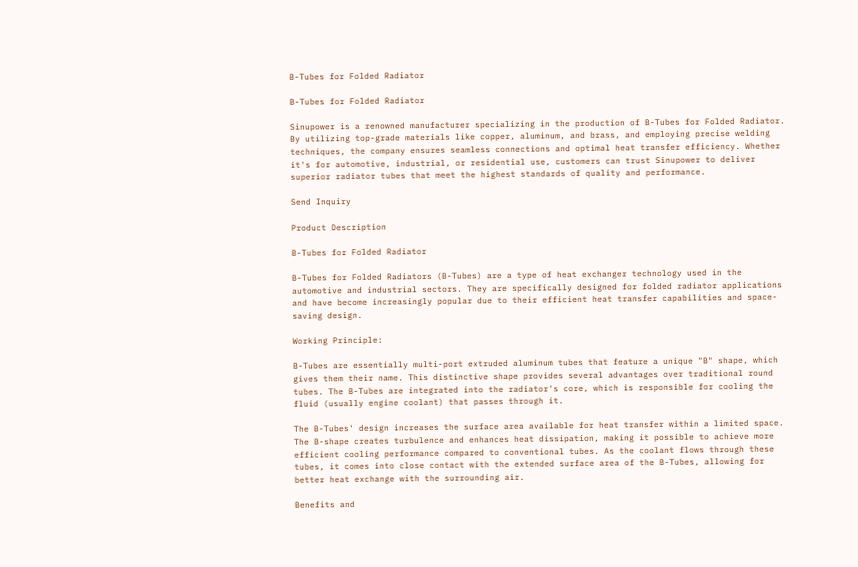B-Tubes for Folded Radiator

B-Tubes for Folded Radiator

Sinupower is a renowned manufacturer specializing in the production of B-Tubes for Folded Radiator. By utilizing top-grade materials like copper, aluminum, and brass, and employing precise welding techniques, the company ensures seamless connections and optimal heat transfer efficiency. Whether it's for automotive, industrial, or residential use, customers can trust Sinupower to deliver superior radiator tubes that meet the highest standards of quality and performance.

Send Inquiry

Product Description

B-Tubes for Folded Radiator

B-Tubes for Folded Radiators (B-Tubes) are a type of heat exchanger technology used in the automotive and industrial sectors. They are specifically designed for folded radiator applications and have become increasingly popular due to their efficient heat transfer capabilities and space-saving design.

Working Principle:

B-Tubes are essentially multi-port extruded aluminum tubes that feature a unique "B" shape, which gives them their name. This distinctive shape provides several advantages over traditional round tubes. The B-Tubes are integrated into the radiator's core, which is responsible for cooling the fluid (usually engine coolant) that passes through it.

The B-Tubes' design increases the surface area available for heat transfer within a limited space. The B-shape creates turbulence and enhances heat dissipation, making it possible to achieve more efficient cooling performance compared to conventional tubes. As the coolant flows through these tubes, it comes into close contact with the extended surface area of the B-Tubes, allowing for better heat exchange with the surrounding air.

Benefits and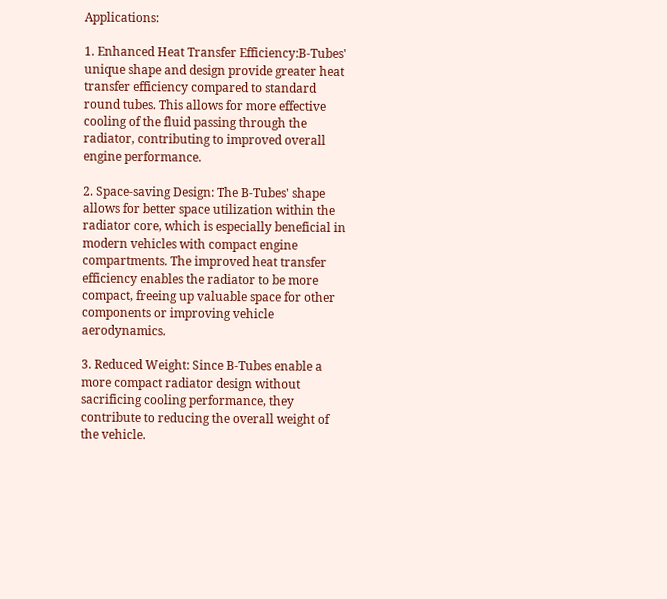Applications:

1. Enhanced Heat Transfer Efficiency:B-Tubes' unique shape and design provide greater heat transfer efficiency compared to standard round tubes. This allows for more effective cooling of the fluid passing through the radiator, contributing to improved overall engine performance.

2. Space-saving Design: The B-Tubes' shape allows for better space utilization within the radiator core, which is especially beneficial in modern vehicles with compact engine compartments. The improved heat transfer efficiency enables the radiator to be more compact, freeing up valuable space for other components or improving vehicle aerodynamics.

3. Reduced Weight: Since B-Tubes enable a more compact radiator design without sacrificing cooling performance, they contribute to reducing the overall weight of the vehicle.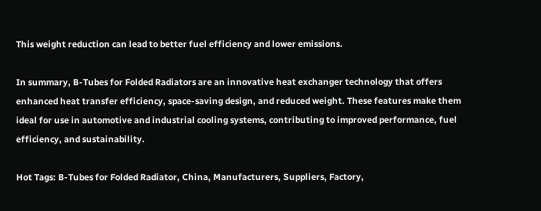This weight reduction can lead to better fuel efficiency and lower emissions.

In summary, B-Tubes for Folded Radiators are an innovative heat exchanger technology that offers enhanced heat transfer efficiency, space-saving design, and reduced weight. These features make them ideal for use in automotive and industrial cooling systems, contributing to improved performance, fuel efficiency, and sustainability.

Hot Tags: B-Tubes for Folded Radiator, China, Manufacturers, Suppliers, Factory,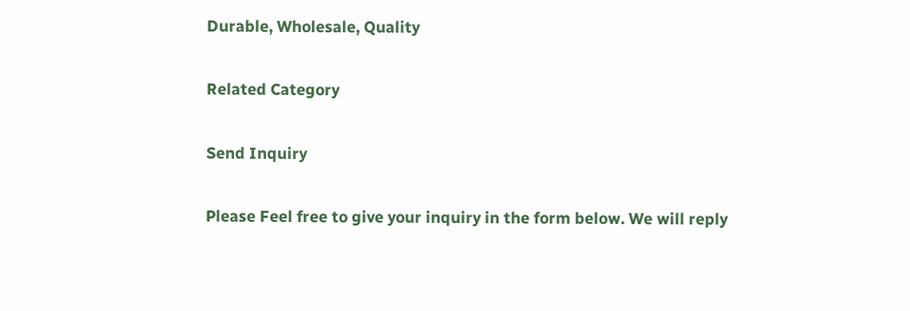Durable, Wholesale, Quality

Related Category

Send Inquiry

Please Feel free to give your inquiry in the form below. We will reply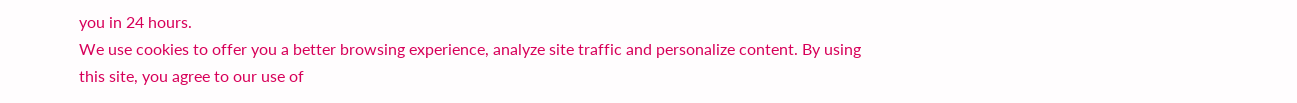you in 24 hours.
We use cookies to offer you a better browsing experience, analyze site traffic and personalize content. By using this site, you agree to our use of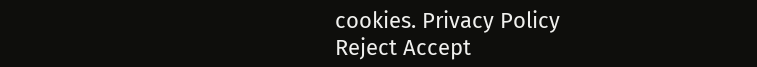cookies. Privacy Policy
Reject Accept